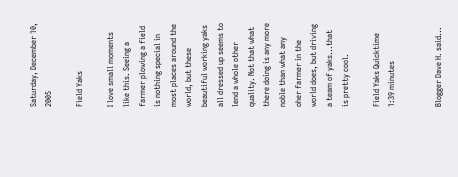Saturday, December 10, 2005

Field Yaks

I love small moments like this. Seeing a farmer plowing a field is nothing special in most places around the world, but these beautiful working yaks all dressed up seems to lend a whole other quality. Not that what there doing is any more noble than what any oher farmer in the world does, but driving a team of yaks...that is pretty cool.

Field Yaks Quicktime 1:39 minutes


Blogger Dave H. said...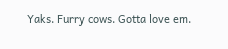Yaks. Furry cows. Gotta love em.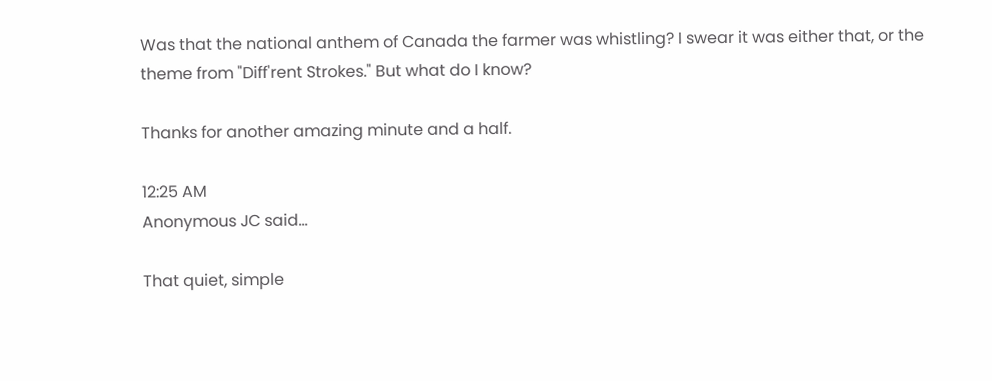Was that the national anthem of Canada the farmer was whistling? I swear it was either that, or the theme from "Diff'rent Strokes." But what do I know?

Thanks for another amazing minute and a half.

12:25 AM
Anonymous JC said...

That quiet, simple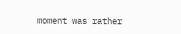moment was rather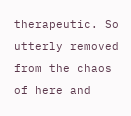therapeutic. So utterly removed from the chaos of here and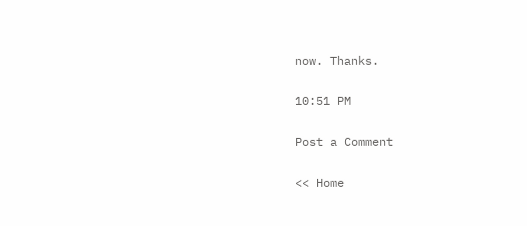now. Thanks.

10:51 PM

Post a Comment

<< Home